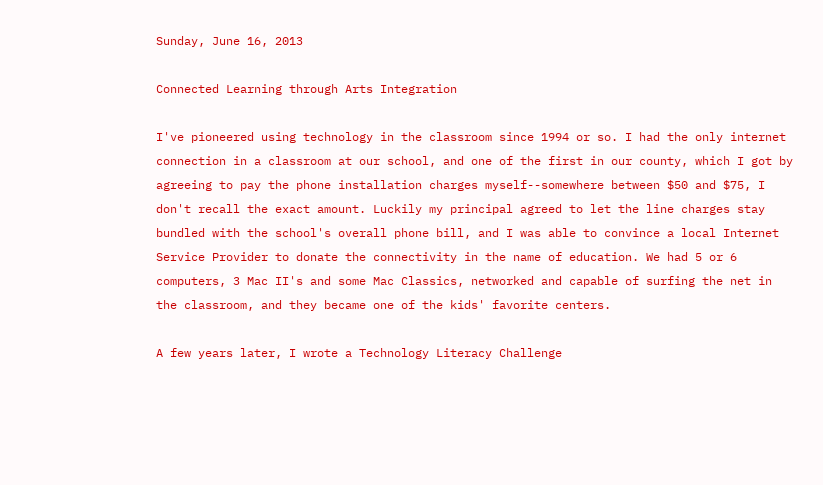Sunday, June 16, 2013

Connected Learning through Arts Integration

I've pioneered using technology in the classroom since 1994 or so. I had the only internet connection in a classroom at our school, and one of the first in our county, which I got by agreeing to pay the phone installation charges myself--somewhere between $50 and $75, I don't recall the exact amount. Luckily my principal agreed to let the line charges stay bundled with the school's overall phone bill, and I was able to convince a local Internet Service Provider to donate the connectivity in the name of education. We had 5 or 6 computers, 3 Mac II's and some Mac Classics, networked and capable of surfing the net in the classroom, and they became one of the kids' favorite centers.

A few years later, I wrote a Technology Literacy Challenge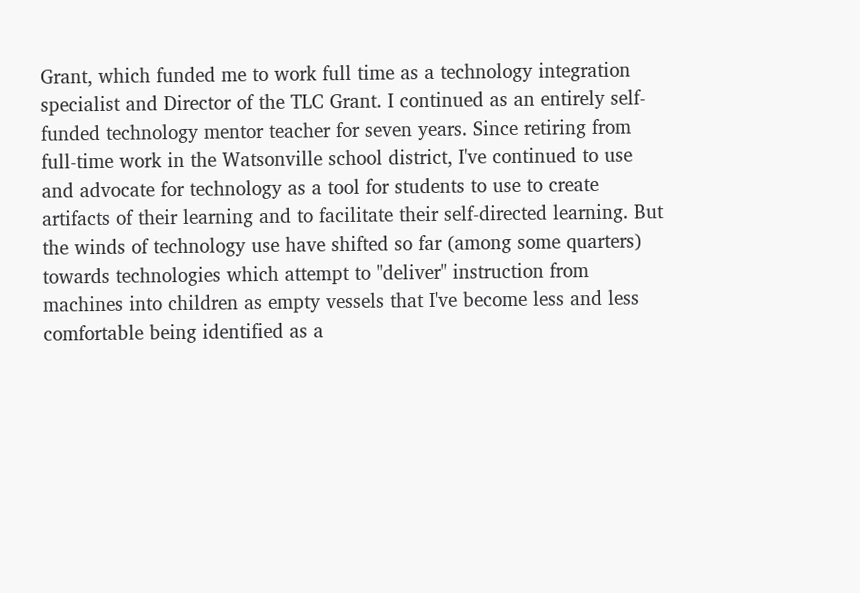Grant, which funded me to work full time as a technology integration specialist and Director of the TLC Grant. I continued as an entirely self-funded technology mentor teacher for seven years. Since retiring from full-time work in the Watsonville school district, I've continued to use and advocate for technology as a tool for students to use to create artifacts of their learning and to facilitate their self-directed learning. But the winds of technology use have shifted so far (among some quarters) towards technologies which attempt to "deliver" instruction from machines into children as empty vessels that I've become less and less comfortable being identified as a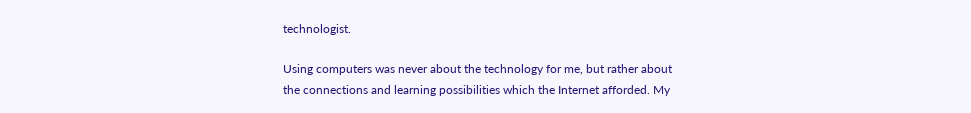technologist.

Using computers was never about the technology for me, but rather about the connections and learning possibilities which the Internet afforded. My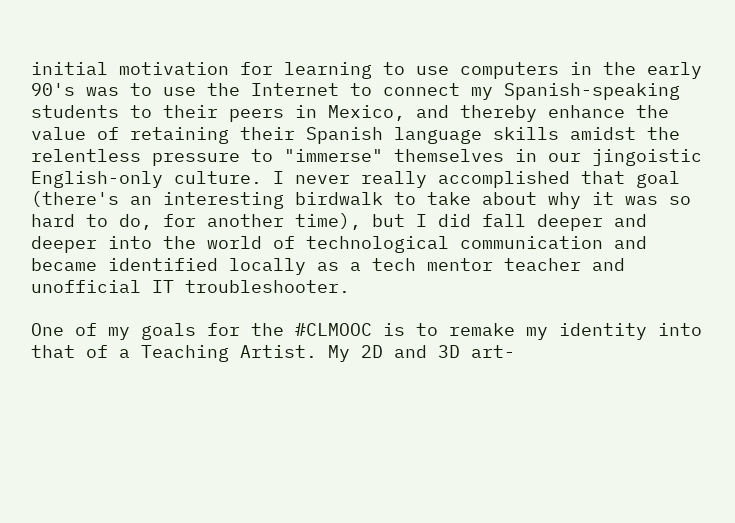initial motivation for learning to use computers in the early 90's was to use the Internet to connect my Spanish-speaking students to their peers in Mexico, and thereby enhance the value of retaining their Spanish language skills amidst the relentless pressure to "immerse" themselves in our jingoistic English-only culture. I never really accomplished that goal (there's an interesting birdwalk to take about why it was so hard to do, for another time), but I did fall deeper and deeper into the world of technological communication and became identified locally as a tech mentor teacher and unofficial IT troubleshooter.

One of my goals for the #CLMOOC is to remake my identity into that of a Teaching Artist. My 2D and 3D art-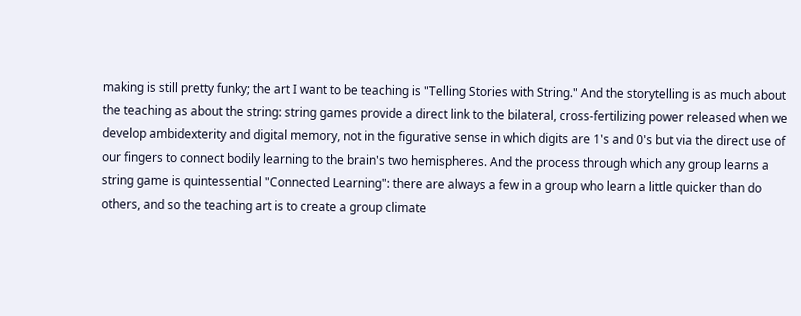making is still pretty funky; the art I want to be teaching is "Telling Stories with String." And the storytelling is as much about the teaching as about the string: string games provide a direct link to the bilateral, cross-fertilizing power released when we develop ambidexterity and digital memory, not in the figurative sense in which digits are 1's and 0's but via the direct use of our fingers to connect bodily learning to the brain's two hemispheres. And the process through which any group learns a string game is quintessential "Connected Learning": there are always a few in a group who learn a little quicker than do others, and so the teaching art is to create a group climate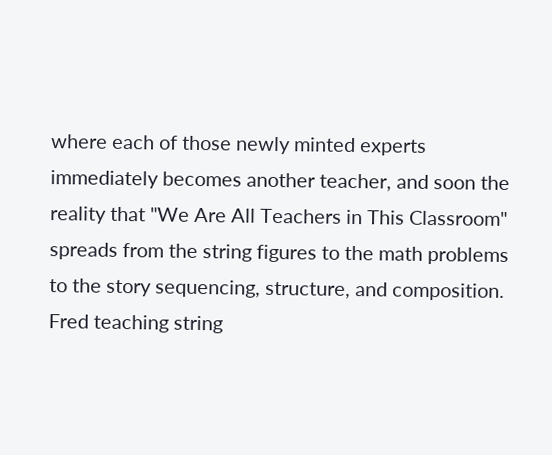where each of those newly minted experts immediately becomes another teacher, and soon the reality that "We Are All Teachers in This Classroom" spreads from the string figures to the math problems to the story sequencing, structure, and composition.
Fred teaching string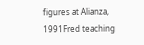figures at Alianza, 1991Fred teaching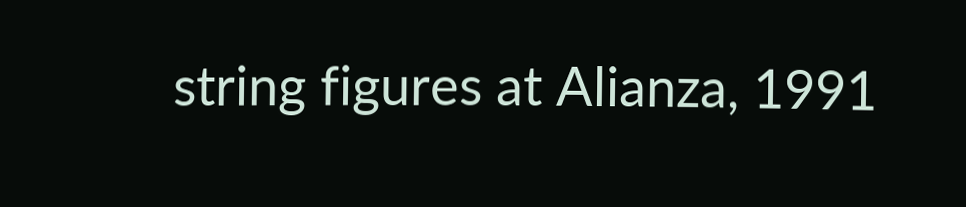string figures at Alianza, 1991